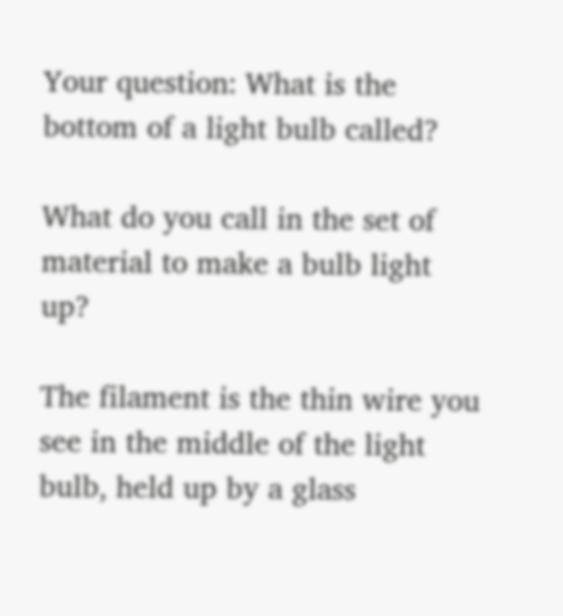Your question: What is the bottom of a light bulb called?

What do you call in the set of material to make a bulb light up?

The filament is the thin wire you see in the middle of the light bulb, held up by a glass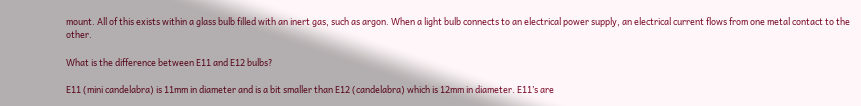mount. All of this exists within a glass bulb filled with an inert gas, such as argon. When a light bulb connects to an electrical power supply, an electrical current flows from one metal contact to the other.

What is the difference between E11 and E12 bulbs?

E11 (mini candelabra) is 11mm in diameter and is a bit smaller than E12 (candelabra) which is 12mm in diameter. E11’s are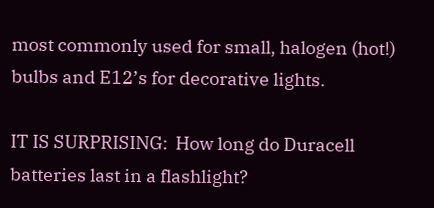most commonly used for small, halogen (hot!) bulbs and E12’s for decorative lights.

IT IS SURPRISING:  How long do Duracell batteries last in a flashlight?